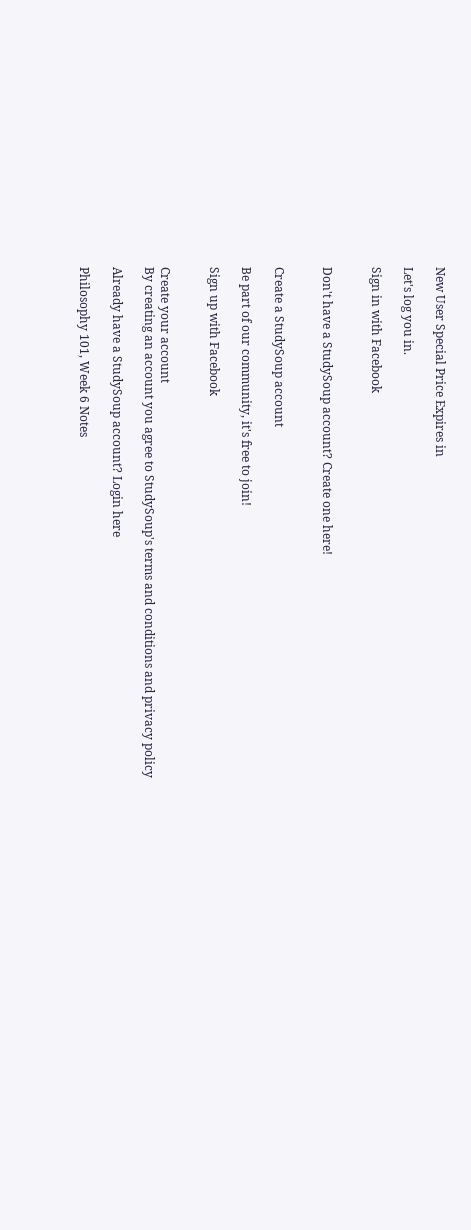New User Special Price Expires in

Let's log you in.

Sign in with Facebook


Don't have a StudySoup account? Create one here!


Create a StudySoup account

Be part of our community, it's free to join!

Sign up with Facebook


Create your account
By creating an account you agree to StudySoup's terms and conditions and privacy policy

Already have a StudySoup account? Login here

Philosophy 101, Week 6 Notes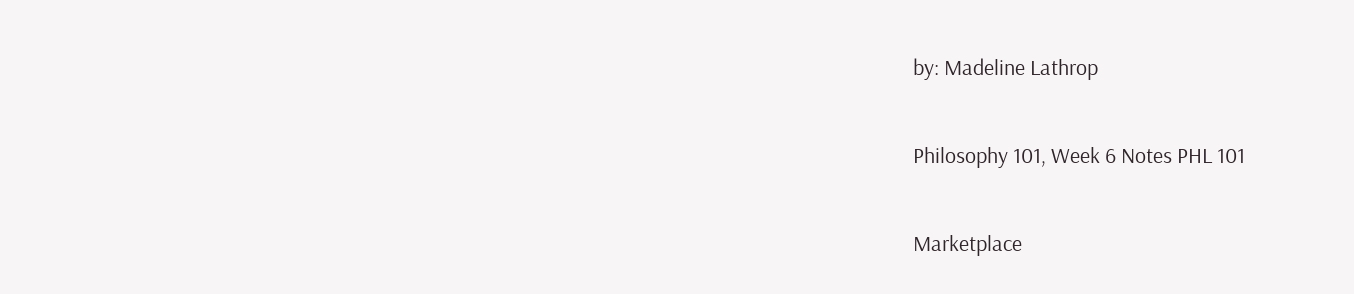by: Madeline Lathrop

Philosophy 101, Week 6 Notes PHL 101

Marketplace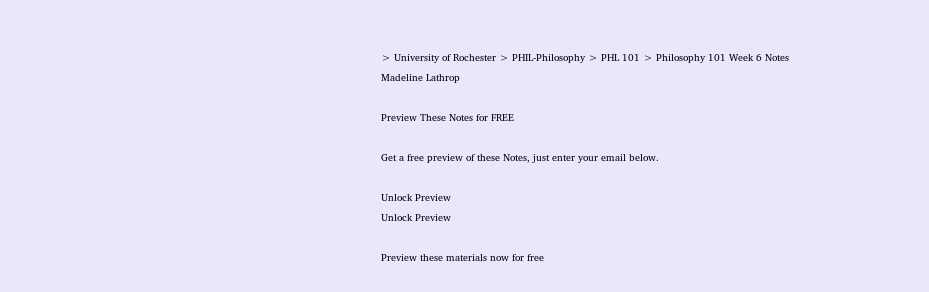> University of Rochester > PHIL-Philosophy > PHL 101 > Philosophy 101 Week 6 Notes
Madeline Lathrop

Preview These Notes for FREE

Get a free preview of these Notes, just enter your email below.

Unlock Preview
Unlock Preview

Preview these materials now for free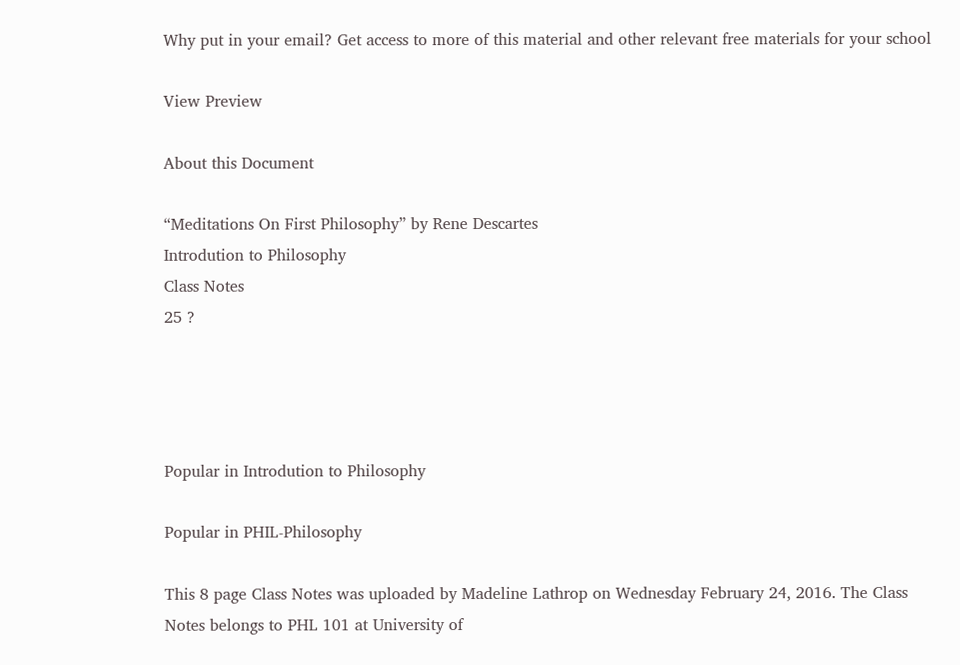Why put in your email? Get access to more of this material and other relevant free materials for your school

View Preview

About this Document

“Meditations On First Philosophy” by Rene Descartes
Introdution to Philosophy
Class Notes
25 ?




Popular in Introdution to Philosophy

Popular in PHIL-Philosophy

This 8 page Class Notes was uploaded by Madeline Lathrop on Wednesday February 24, 2016. The Class Notes belongs to PHL 101 at University of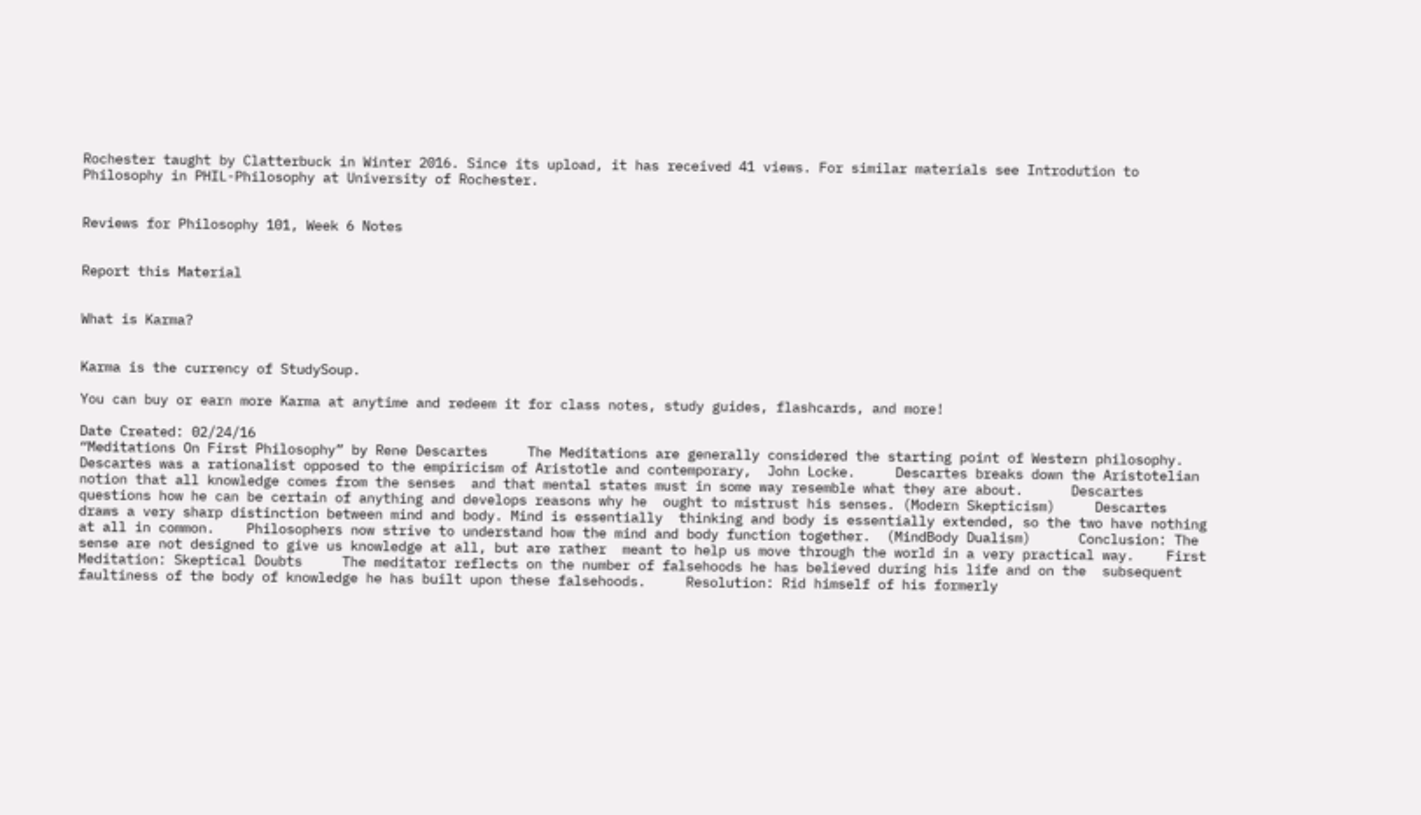Rochester taught by Clatterbuck in Winter 2016. Since its upload, it has received 41 views. For similar materials see Introdution to Philosophy in PHIL-Philosophy at University of Rochester.


Reviews for Philosophy 101, Week 6 Notes


Report this Material


What is Karma?


Karma is the currency of StudySoup.

You can buy or earn more Karma at anytime and redeem it for class notes, study guides, flashcards, and more!

Date Created: 02/24/16
“Meditations On First Philosophy” by Rene Descartes     The Meditations are generally considered the starting point of Western philosophy.     Descartes was a rationalist opposed to the empiricism of Aristotle and contemporary,  John Locke.     Descartes breaks down the Aristotelian notion that all knowledge comes from the senses  and that mental states must in some way resemble what they are about.      Descartes questions how he can be certain of anything and develops reasons why he  ought to mistrust his senses. (Modern Skepticism)     Descartes draws a very sharp distinction between mind and body. Mind is essentially  thinking and body is essentially extended, so the two have nothing at all in common.    Philosophers now strive to understand how the mind and body function together.  (MindBody Dualism)      Conclusion: The sense are not designed to give us knowledge at all, but are rather  meant to help us move through the world in a very practical way.    First Meditation: Skeptical Doubts     The meditator reflects on the number of falsehoods he has believed during his life and on the  subsequent faultiness of the body of knowledge he has built upon these falsehoods.     Resolution: Rid himself of his formerly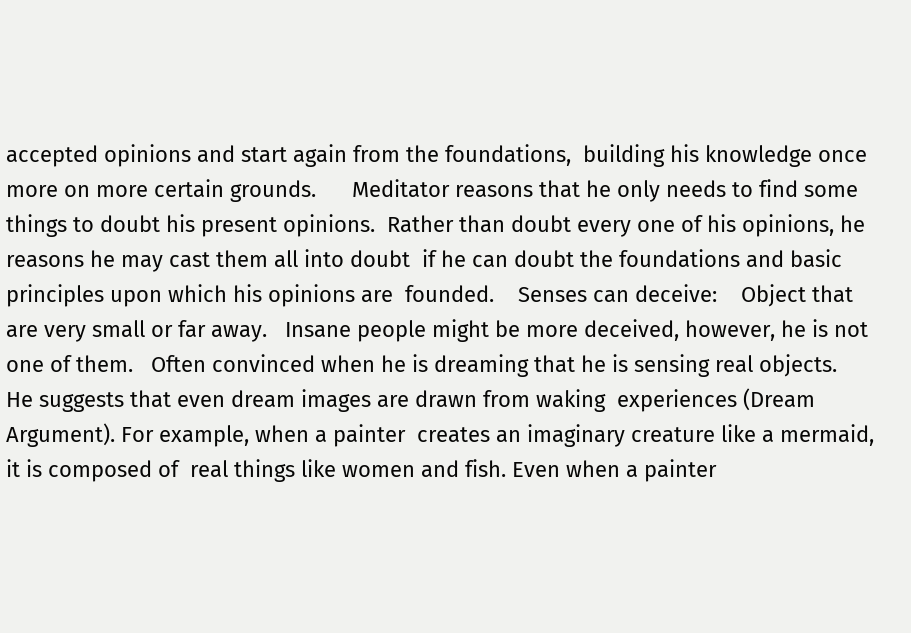accepted opinions and start again from the foundations,  building his knowledge once more on more certain grounds.      Meditator reasons that he only needs to find some things to doubt his present opinions.  Rather than doubt every one of his opinions, he reasons he may cast them all into doubt  if he can doubt the foundations and basic principles upon which his opinions are  founded.    Senses can deceive:    Object that are very small or far away.   Insane people might be more deceived, however, he is not one of them.   Often convinced when he is dreaming that he is sensing real objects.    He suggests that even dream images are drawn from waking  experiences (Dream Argument). For example, when a painter  creates an imaginary creature like a mermaid, it is composed of  real things like women and fish. Even when a painter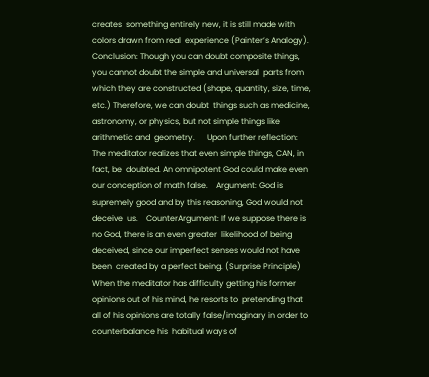creates  something entirely new, it is still made with colors drawn from real  experience (Painter’s Analogy).    Conclusion: Though you can doubt composite things, you cannot doubt the simple and universal  parts from which they are constructed (shape, quantity, size, time, etc.) Therefore, we can doubt  things such as medicine, astronomy, or physics, but not simple things like arithmetic and  geometry.      Upon further reflection: The meditator realizes that even simple things, CAN, in fact, be  doubted. An omnipotent God could make even our conception of math false.    Argument: God is supremely good and by this reasoning, God would not deceive  us.    CounterArgument: If we suppose there is no God, there is an even greater  likelihood of being deceived, since our imperfect senses would not have been  created by a perfect being. (Surprise Principle)    When the meditator has difficulty getting his former opinions out of his mind, he resorts to  pretending that all of his opinions are totally false/imaginary in order to counterbalance his  habitual ways of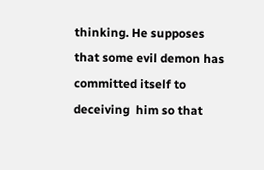thinking. He supposes that some evil demon has committed itself to deceiving  him so that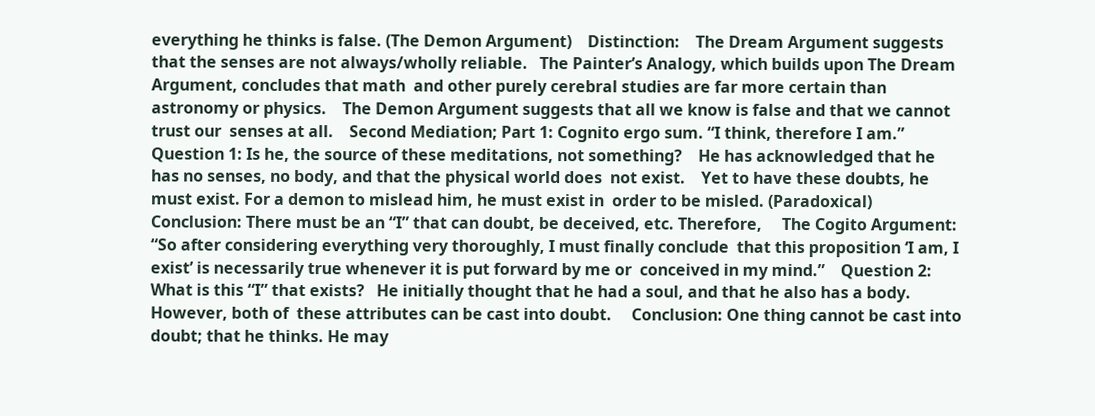everything he thinks is false. (The Demon Argument)    Distinction:    The Dream Argument suggests that the senses are not always/wholly reliable.   The Painter’s Analogy, which builds upon The Dream Argument, concludes that math  and other purely cerebral studies are far more certain than astronomy or physics.    The Demon Argument suggests that all we know is false and that we cannot trust our  senses at all.    Second Mediation; Part 1: Cognito ergo sum. “I think, therefore I am.”    Question 1: Is he, the source of these meditations, not something?    He has acknowledged that he has no senses, no body, and that the physical world does  not exist.    Yet to have these doubts, he must exist. For a demon to mislead him, he must exist in  order to be misled. (Paradoxical)    Conclusion: There must be an “I” that can doubt, be deceived, etc. Therefore,     The Cogito Argument: “So after considering everything very thoroughly, I must finally conclude  that this proposition ‘I am, I exist’ is necessarily true whenever it is put forward by me or  conceived in my mind.”    Question 2: What is this “I” that exists?   He initially thought that he had a soul, and that he also has a body. However, both of  these attributes can be cast into doubt.     Conclusion: One thing cannot be cast into doubt; that he thinks. He may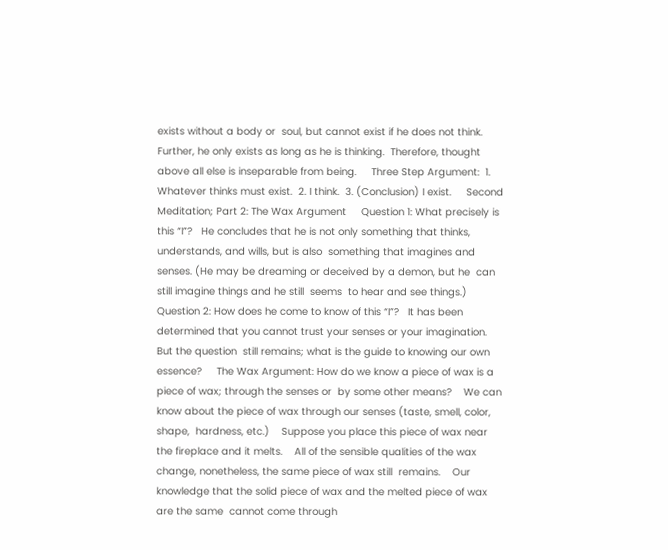exists without a body or  soul, but cannot exist if he does not think. Further, he only exists as long as he is thinking.  Therefore, thought above all else is inseparable from being.     Three Step Argument:  1. Whatever thinks must exist.  2. I think.  3. (Conclusion) I exist.     Second Meditation; Part 2: The Wax Argument     Question 1: What precisely is this “I”?   He concludes that he is not only something that thinks, understands, and wills, but is also  something that imagines and senses. (He may be dreaming or deceived by a demon, but he  can still imagine things and he still  seems  to hear and see things.)    Question 2: How does he come to know of this “I”?   It has been determined that you cannot trust your senses or your imagination. But the question  still remains; what is the guide to knowing our own essence?     The Wax Argument: How do we know a piece of wax is a piece of wax; through the senses or  by some other means?    We can know about the piece of wax through our senses (taste, smell, color, shape,  hardness, etc.)    Suppose you place this piece of wax near the fireplace and it melts.    All of the sensible qualities of the wax change, nonetheless, the same piece of wax still  remains.    Our knowledge that the solid piece of wax and the melted piece of wax are the same  cannot come through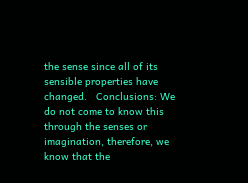the sense since all of its sensible properties have changed.   Conclusions: We do not come to know this through the senses or imagination, therefore, we  know that the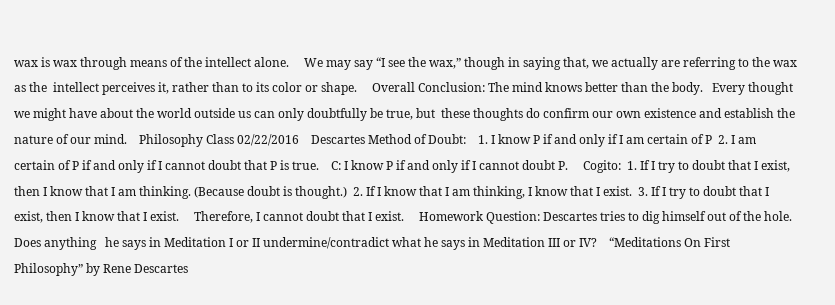wax is wax through means of the intellect alone.     We may say “I see the wax,” though in saying that, we actually are referring to the wax as the  intellect perceives it, rather than to its color or shape.     Overall Conclusion: The mind knows better than the body.   Every thought we might have about the world outside us can only doubtfully be true, but  these thoughts do confirm our own existence and establish the nature of our mind.    Philosophy Class 02/22/2016    Descartes Method of Doubt:    1. I know P if and only if I am certain of P  2. I am certain of P if and only if I cannot doubt that P is true.    C: I know P if and only if I cannot doubt P.     Cogito:  1. If I try to doubt that I exist, then I know that I am thinking. (Because doubt is thought.)  2. If I know that I am thinking, I know that I exist.  3. If I try to doubt that I exist, then I know that I exist.     Therefore, I cannot doubt that I exist.     Homework Question: Descartes tries to dig himself out of the hole. Does anything   he says in Meditation I or II undermine/contradict what he says in Meditation III or IV?    “Meditations On First Philosophy” by Rene Descartes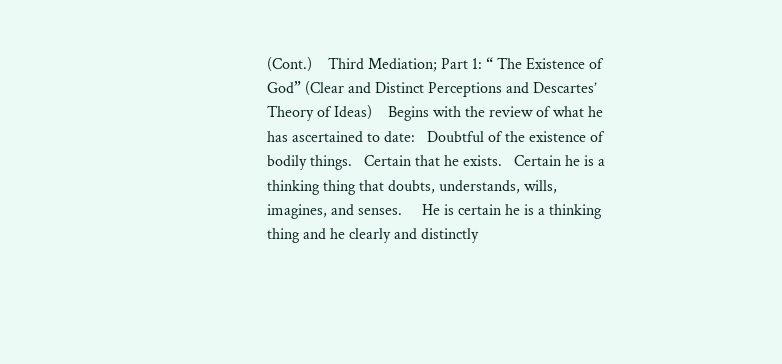(Cont.)    Third Mediation; Part 1: “ The Existence of God” (Clear and Distinct Perceptions and Descartes’  Theory of Ideas)    Begins with the review of what he has ascertained to date:   Doubtful of the existence of bodily things.   Certain that he exists.   Certain he is a thinking thing that doubts, understands, wills, imagines, and senses.     He is certain he is a thinking thing and he clearly and distinctly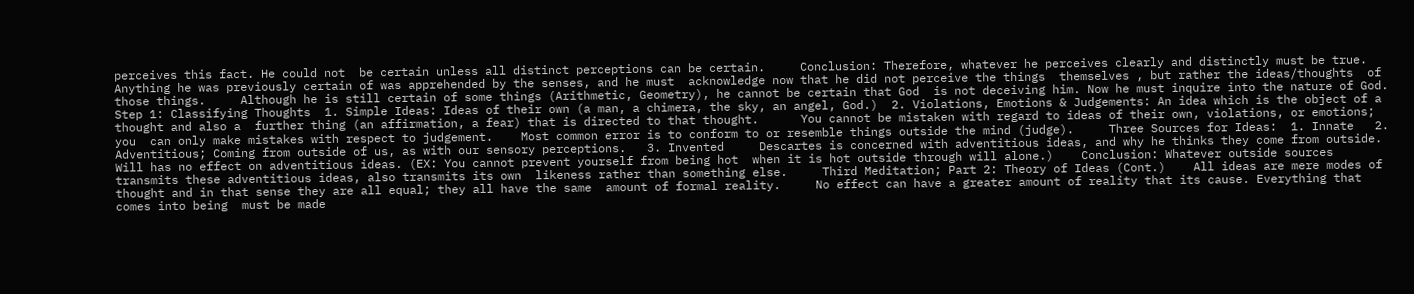perceives this fact. He could not  be certain unless all distinct perceptions can be certain.     Conclusion: Therefore, whatever he perceives clearly and distinctly must be true.     Anything he was previously certain of was apprehended by the senses, and he must  acknowledge now that he did not perceive the things  themselves , but rather the ideas/thoughts  of those things.     Although he is still certain of some things (Arithmetic, Geometry), he cannot be certain that God  is not deceiving him. Now he must inquire into the nature of God.     Step 1: Classifying Thoughts  1. Simple Ideas: Ideas of their own (a man, a chimera, the sky, an angel, God.)  2. Violations, Emotions & Judgements: An idea which is the object of a thought and also a  further thing (an affirmation, a fear) that is directed to that thought.      You cannot be mistaken with regard to ideas of their own, violations, or emotions; you  can only make mistakes with respect to judgement.    Most common error is to conform to or resemble things outside the mind (judge).     Three Sources for Ideas:  1. Innate   2. Adventitious; Coming from outside of us, as with our sensory perceptions.   3. Invented     Descartes is concerned with adventitious ideas, and why he thinks they come from outside.    Will has no effect on adventitious ideas. (EX: You cannot prevent yourself from being hot  when it is hot outside through will alone.)    Conclusion: Whatever outside sources transmits these adventitious ideas, also transmits its own  likeness rather than something else.     Third Meditation; Part 2: Theory of Ideas (Cont.)    All ideas are mere modes of thought and in that sense they are all equal; they all have the same  amount of formal reality.     No effect can have a greater amount of reality that its cause. Everything that comes into being  must be made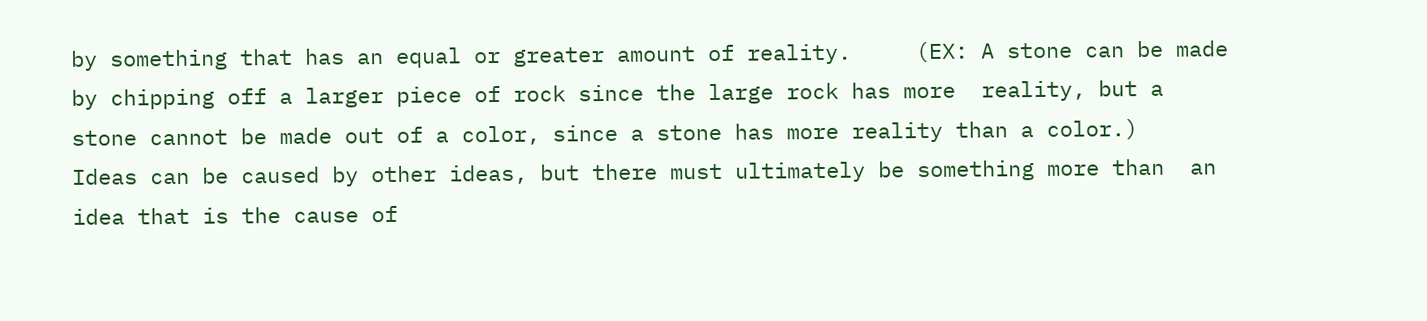by something that has an equal or greater amount of reality.     (EX: A stone can be made by chipping off a larger piece of rock since the large rock has more  reality, but a stone cannot be made out of a color, since a stone has more reality than a color.)     Ideas can be caused by other ideas, but there must ultimately be something more than  an idea that is the cause of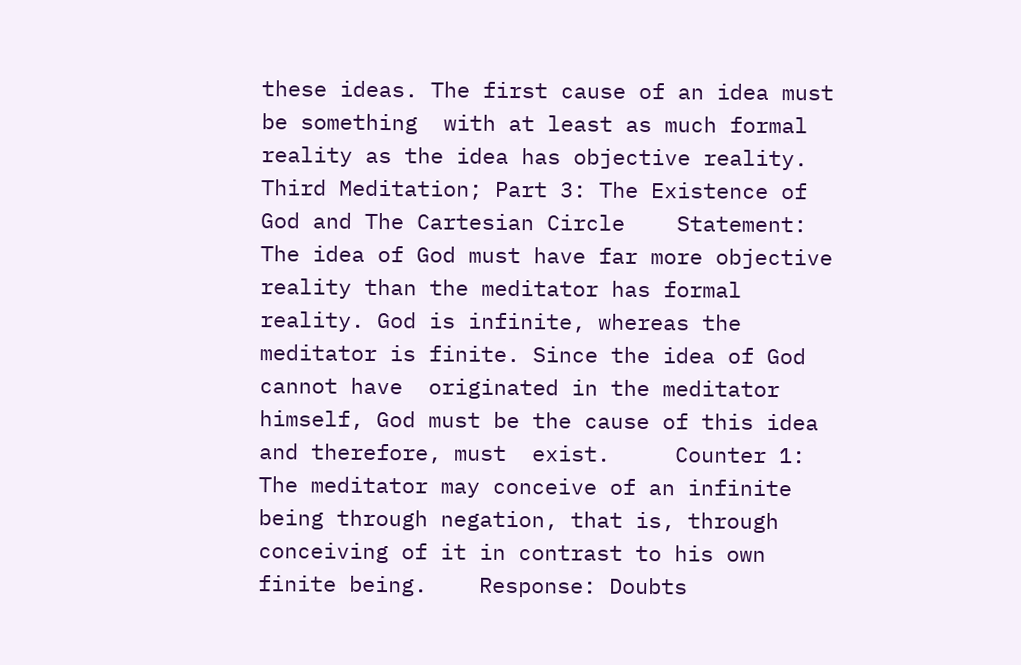these ideas. The first cause of an idea must be something  with at least as much formal reality as the idea has objective reality.   Third Meditation; Part 3: The Existence of God and The Cartesian Circle    Statement: The idea of God must have far more objective reality than the meditator has formal  reality. God is infinite, whereas the meditator is finite. Since the idea of God cannot have  originated in the meditator himself, God must be the cause of this idea and therefore, must  exist.     Counter 1: The meditator may conceive of an infinite being through negation, that is, through  conceiving of it in contrast to his own finite being.    Response: Doubts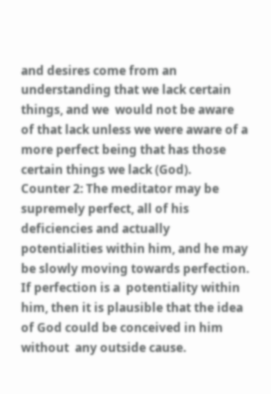and desires come from an understanding that we lack certain things, and we  would not be aware of that lack unless we were aware of a more perfect being that has those  certain things we lack (God).    Counter 2: The meditator may be supremely perfect, all of his deficiencies and actually  potentialities within him, and he may be slowly moving towards perfection. If perfection is a  potentiality within him, then it is plausible that the idea of God could be conceived in him without  any outside cause.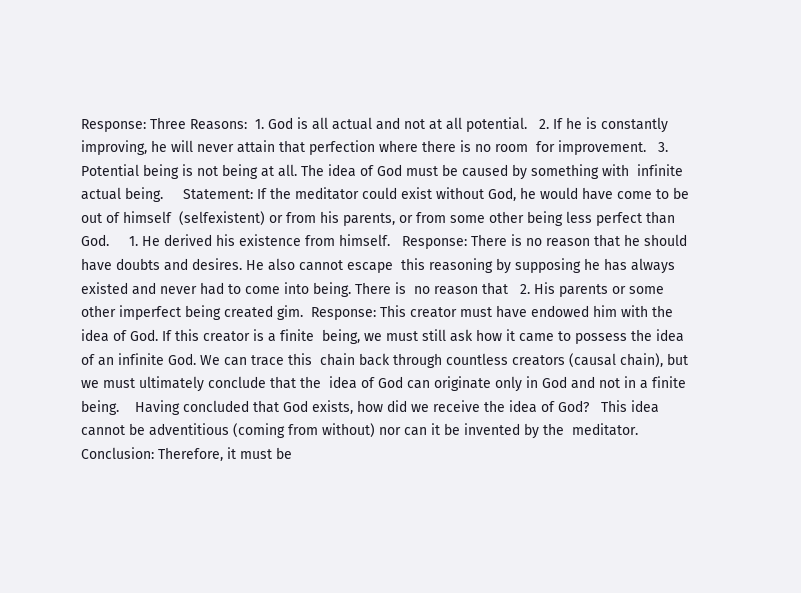Response: Three Reasons:  1. God is all actual and not at all potential.   2. If he is constantly improving, he will never attain that perfection where there is no room  for improvement.   3. Potential being is not being at all. The idea of God must be caused by something with  infinite actual being.     Statement: If the meditator could exist without God, he would have come to be out of himself  (selfexistent) or from his parents, or from some other being less perfect than God.     1. He derived his existence from himself.   Response: There is no reason that he should have doubts and desires. He also cannot escape  this reasoning by supposing he has always existed and never had to come into being. There is  no reason that   2. His parents or some other imperfect being created gim.  Response: This creator must have endowed him with the idea of God. If this creator is a finite  being, we must still ask how it came to possess the idea of an infinite God. We can trace this  chain back through countless creators (causal chain), but we must ultimately conclude that the  idea of God can originate only in God and not in a finite being.    Having concluded that God exists, how did we receive the idea of God?   This idea cannot be adventitious (coming from without) nor can it be invented by the  meditator.  Conclusion: Therefore, it must be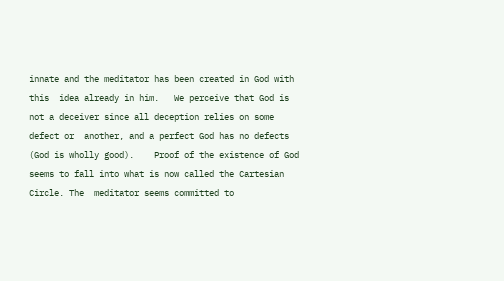innate and the meditator has been created in God with this  idea already in him.   We perceive that God is not a deceiver since all deception relies on some defect or  another, and a perfect God has no defects (God is wholly good).    Proof of the existence of God seems to fall into what is now called the Cartesian Circle. The  meditator seems committed to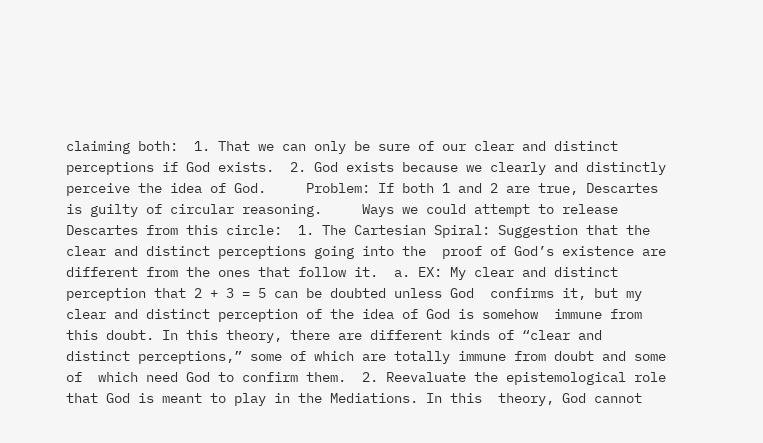claiming both:  1. That we can only be sure of our clear and distinct perceptions if God exists.  2. God exists because we clearly and distinctly perceive the idea of God.     Problem: If both 1 and 2 are true, Descartes is guilty of circular reasoning.     Ways we could attempt to release Descartes from this circle:  1. The Cartesian Spiral: Suggestion that the clear and distinct perceptions going into the  proof of God’s existence are different from the ones that follow it.  a. EX: My clear and distinct perception that 2 + 3 = 5 can be doubted unless God  confirms it, but my clear and distinct perception of the idea of God is somehow  immune from this doubt. In this theory, there are different kinds of “clear and  distinct perceptions,” some of which are totally immune from doubt and some of  which need God to confirm them.  2. Reevaluate the epistemological role that God is meant to play in the Mediations. In this  theory, God cannot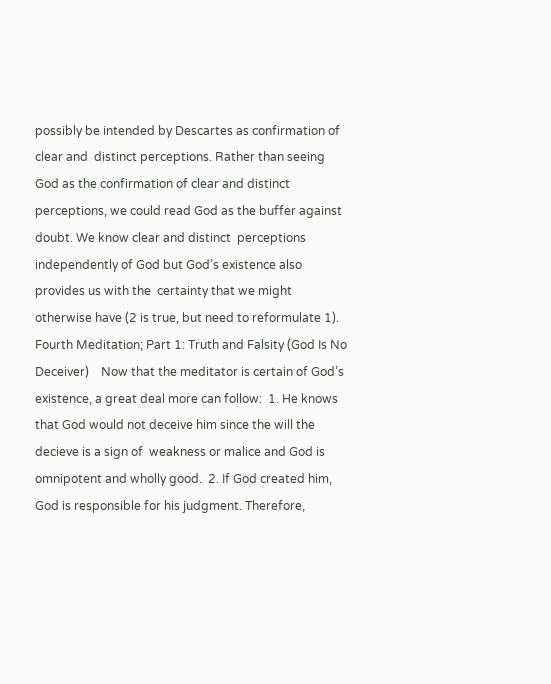possibly be intended by Descartes as confirmation of clear and  distinct perceptions. Rather than seeing God as the confirmation of clear and distinct  perceptions, we could read God as the buffer against doubt. We know clear and distinct  perceptions independently of God but God’s existence also provides us with the  certainty that we might otherwise have (2 is true, but need to reformulate 1).     Fourth Meditation; Part 1: Truth and Falsity (God Is No Deceiver)    Now that the meditator is certain of God’s existence, a great deal more can follow:  1. He knows that God would not deceive him since the will the decieve is a sign of  weakness or malice and God is omnipotent and wholly good.  2. If God created him, God is responsible for his judgment. Therefore,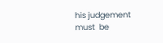his judgement must  be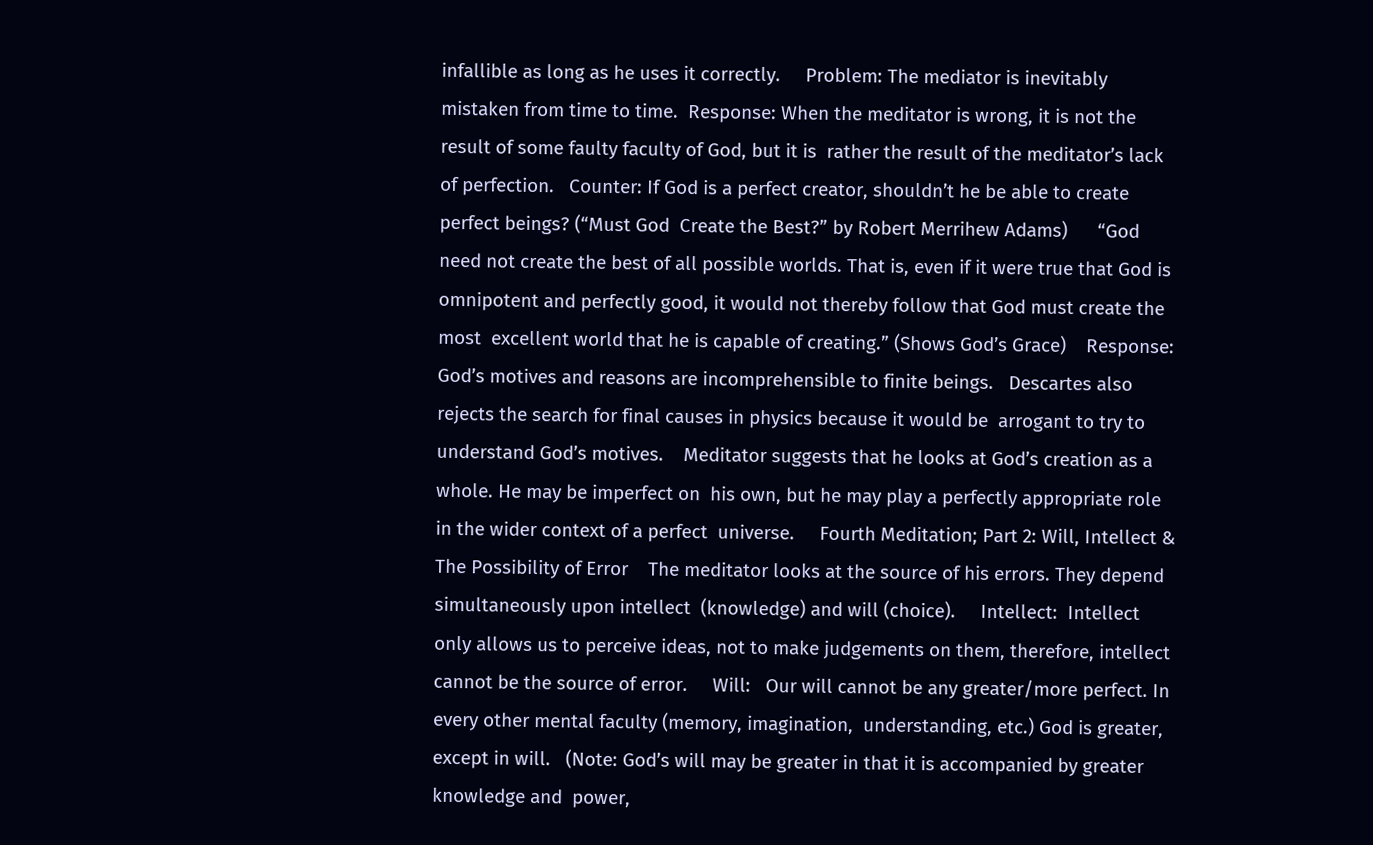infallible as long as he uses it correctly.     Problem: The mediator is inevitably mistaken from time to time.  Response: When the meditator is wrong, it is not the result of some faulty faculty of God, but it is  rather the result of the meditator’s lack of perfection.   Counter: If God is a perfect creator, shouldn’t he be able to create perfect beings? (“Must God  Create the Best?” by Robert Merrihew Adams)      “God need not create the best of all possible worlds. That is, even if it were true that God is  omnipotent and perfectly good, it would not thereby follow that God must create the most  excellent world that he is capable of creating.” (Shows God’s Grace)    Response: God’s motives and reasons are incomprehensible to finite beings.   Descartes also rejects the search for final causes in physics because it would be  arrogant to try to understand God’s motives.    Meditator suggests that he looks at God’s creation as a whole. He may be imperfect on  his own, but he may play a perfectly appropriate role in the wider context of a perfect  universe.     Fourth Meditation; Part 2: Will, Intellect & The Possibility of Error    The meditator looks at the source of his errors. They depend simultaneously upon intellect  (knowledge) and will (choice).     Intellect:  Intellect only allows us to perceive ideas, not to make judgements on them, therefore, intellect  cannot be the source of error.     Will:   Our will cannot be any greater/more perfect. In every other mental faculty (memory, imagination,  understanding, etc.) God is greater, except in will.   (Note: God’s will may be greater in that it is accompanied by greater knowledge and  power,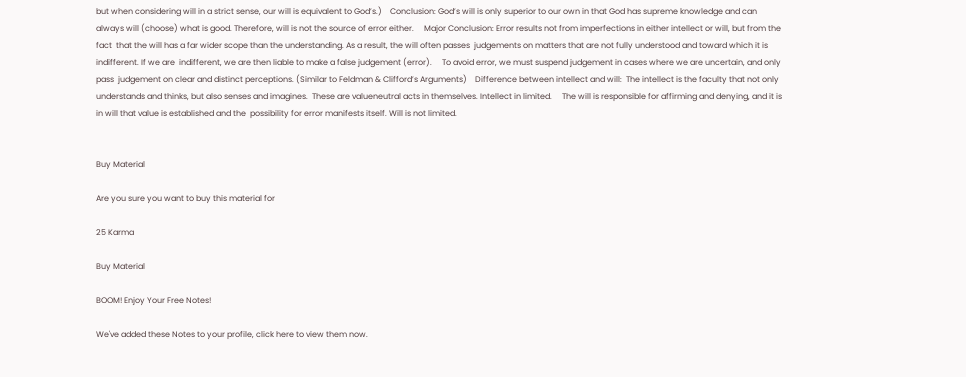but when considering will in a strict sense, our will is equivalent to God’s.)    Conclusion: God’s will is only superior to our own in that God has supreme knowledge and can  always will (choose) what is good. Therefore, will is not the source of error either.     Major Conclusion: Error results not from imperfections in either intellect or will, but from the fact  that the will has a far wider scope than the understanding. As a result, the will often passes  judgements on matters that are not fully understood and toward which it is indifferent. If we are  indifferent, we are then liable to make a false judgement (error).     To avoid error, we must suspend judgement in cases where we are uncertain, and only pass  judgement on clear and distinct perceptions. (Similar to Feldman & Clifford’s Arguments)    Difference between intellect and will:  The intellect is the faculty that not only understands and thinks, but also senses and imagines.  These are valueneutral acts in themselves. Intellect in limited.     The will is responsible for affirming and denying, and it is in will that value is established and the  possibility for error manifests itself. Will is not limited.


Buy Material

Are you sure you want to buy this material for

25 Karma

Buy Material

BOOM! Enjoy Your Free Notes!

We've added these Notes to your profile, click here to view them now.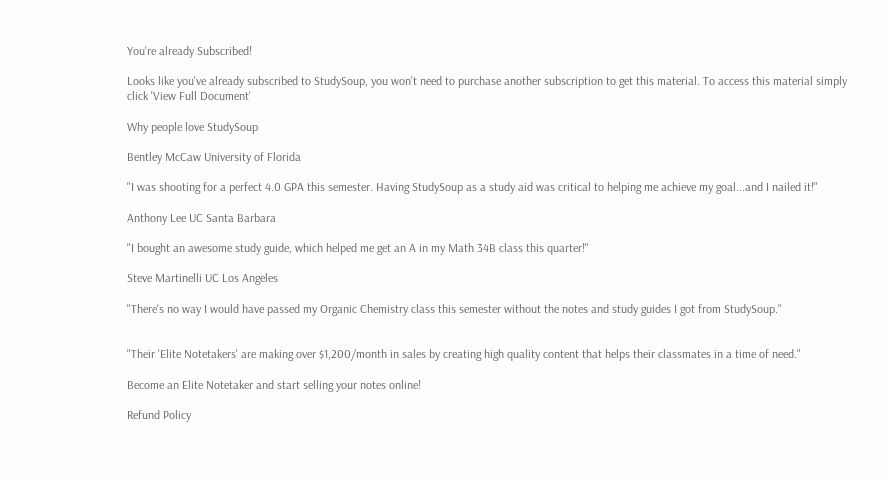You're already Subscribed!

Looks like you've already subscribed to StudySoup, you won't need to purchase another subscription to get this material. To access this material simply click 'View Full Document'

Why people love StudySoup

Bentley McCaw University of Florida

"I was shooting for a perfect 4.0 GPA this semester. Having StudySoup as a study aid was critical to helping me achieve my goal...and I nailed it!"

Anthony Lee UC Santa Barbara

"I bought an awesome study guide, which helped me get an A in my Math 34B class this quarter!"

Steve Martinelli UC Los Angeles

"There's no way I would have passed my Organic Chemistry class this semester without the notes and study guides I got from StudySoup."


"Their 'Elite Notetakers' are making over $1,200/month in sales by creating high quality content that helps their classmates in a time of need."

Become an Elite Notetaker and start selling your notes online!

Refund Policy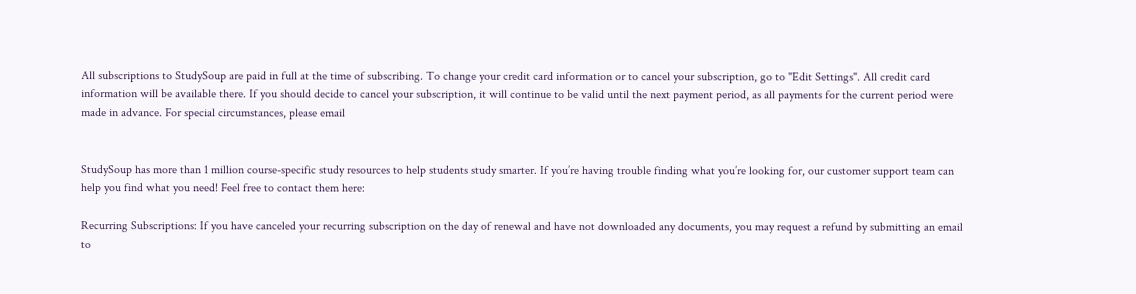All subscriptions to StudySoup are paid in full at the time of subscribing. To change your credit card information or to cancel your subscription, go to "Edit Settings". All credit card information will be available there. If you should decide to cancel your subscription, it will continue to be valid until the next payment period, as all payments for the current period were made in advance. For special circumstances, please email


StudySoup has more than 1 million course-specific study resources to help students study smarter. If you’re having trouble finding what you’re looking for, our customer support team can help you find what you need! Feel free to contact them here:

Recurring Subscriptions: If you have canceled your recurring subscription on the day of renewal and have not downloaded any documents, you may request a refund by submitting an email to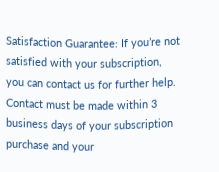Satisfaction Guarantee: If you’re not satisfied with your subscription, you can contact us for further help. Contact must be made within 3 business days of your subscription purchase and your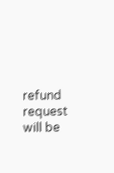refund request will be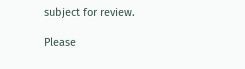subject for review.

Please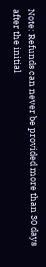Note: Refunds can never be provided more than 30 days after the initial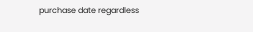purchase date regardless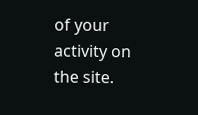of your activity on the site.